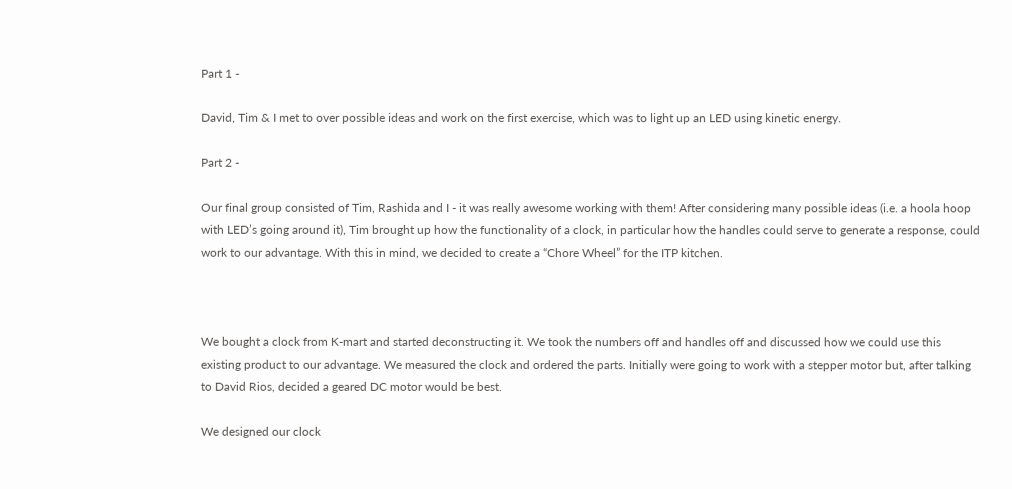Part 1 -

David, Tim & I met to over possible ideas and work on the first exercise, which was to light up an LED using kinetic energy.

Part 2 -

Our final group consisted of Tim, Rashida and I - it was really awesome working with them! After considering many possible ideas (i.e. a hoola hoop with LED’s going around it), Tim brought up how the functionality of a clock, in particular how the handles could serve to generate a response, could work to our advantage. With this in mind, we decided to create a “Chore Wheel” for the ITP kitchen.



We bought a clock from K-mart and started deconstructing it. We took the numbers off and handles off and discussed how we could use this existing product to our advantage. We measured the clock and ordered the parts. Initially were going to work with a stepper motor but, after talking to David Rios, decided a geared DC motor would be best.

We designed our clock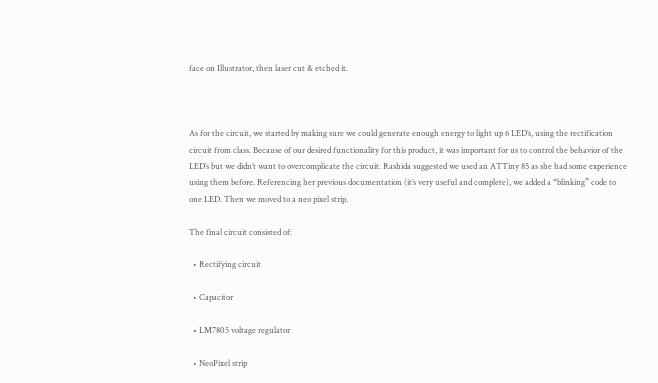face on Illustrator, then laser cut & etched it.



As for the circuit, we started by making sure we could generate enough energy to light up 6 LED’s, using the rectification circuit from class. Because of our desired functionality for this product, it was important for us to control the behavior of the LED’s but we didn’t want to overcomplicate the circuit. Rashida suggested we used an ATTiny 85 as she had some experience using them before. Referencing her previous documentation (it’s very useful and complete), we added a “blinking” code to one LED. Then we moved to a neo pixel strip.

The final circuit consisted of:

  • Rectifying circuit

  • Capacitor

  • LM7805 voltage regulator

  • NeoPixel strip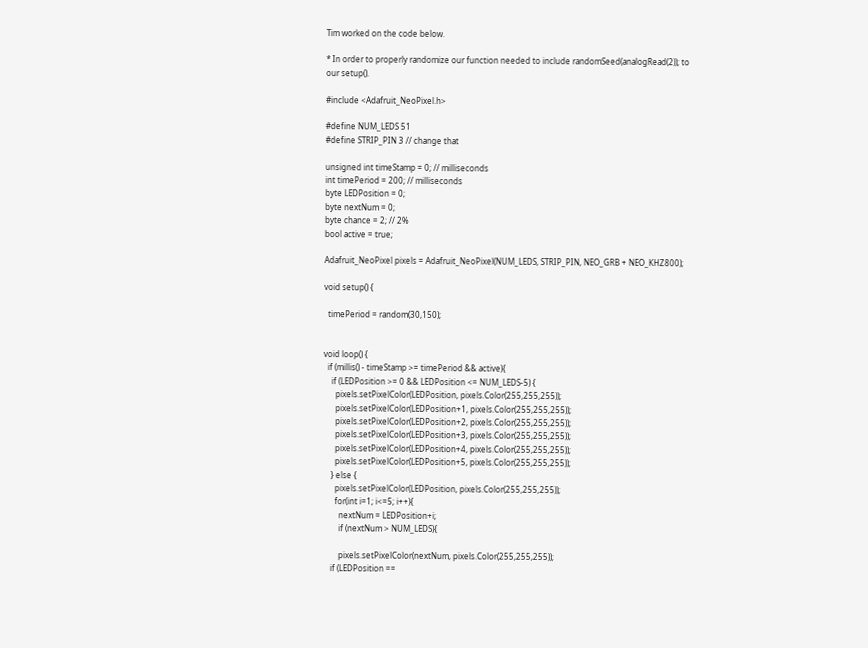Tim worked on the code below.

* In order to properly randomize our function needed to include randomSeed(analogRead(2)); to our setup().

#include <Adafruit_NeoPixel.h>

#define NUM_LEDS 51
#define STRIP_PIN 3 // change that

unsigned int timeStamp = 0; // milliseconds
int timePeriod = 200; // milliseconds
byte LEDPosition = 0;
byte nextNum = 0;
byte chance = 2; // 2%
bool active = true;

Adafruit_NeoPixel pixels = Adafruit_NeoPixel(NUM_LEDS, STRIP_PIN, NEO_GRB + NEO_KHZ800);

void setup() {

  timePeriod = random(30,150);


void loop() {
  if (millis() - timeStamp >= timePeriod && active){
    if (LEDPosition >= 0 && LEDPosition <= NUM_LEDS-5) {
      pixels.setPixelColor(LEDPosition, pixels.Color(255,255,255));
      pixels.setPixelColor(LEDPosition+1, pixels.Color(255,255,255));
      pixels.setPixelColor(LEDPosition+2, pixels.Color(255,255,255));
      pixels.setPixelColor(LEDPosition+3, pixels.Color(255,255,255));
      pixels.setPixelColor(LEDPosition+4, pixels.Color(255,255,255));
      pixels.setPixelColor(LEDPosition+5, pixels.Color(255,255,255));
    } else {
      pixels.setPixelColor(LEDPosition, pixels.Color(255,255,255));
      for(int i=1; i<=5; i++){
        nextNum = LEDPosition+i;
        if (nextNum > NUM_LEDS){

        pixels.setPixelColor(nextNum, pixels.Color(255,255,255));
    if (LEDPosition ==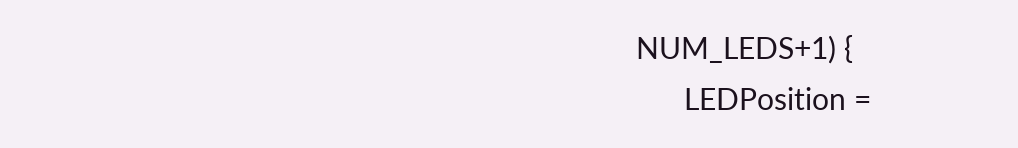NUM_LEDS+1) {
      LEDPosition =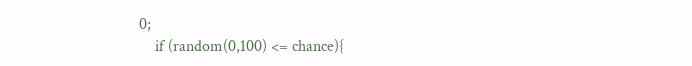0;
    if (random(0,100) <= chance){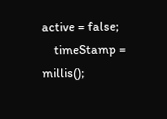active = false;
    timeStamp = millis();